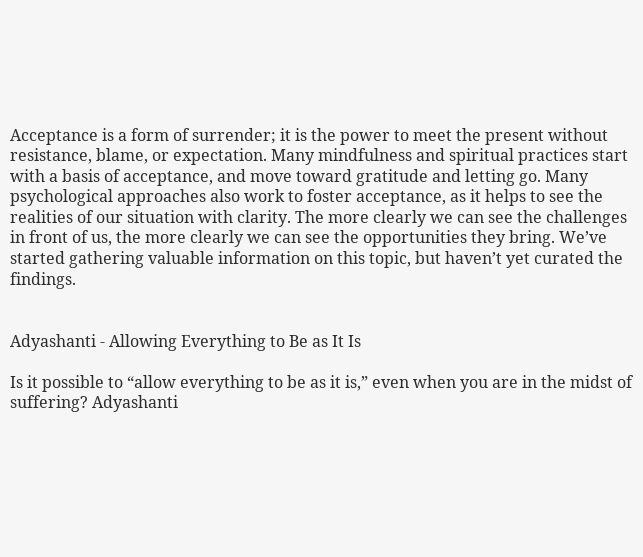Acceptance is a form of surrender; it is the power to meet the present without resistance, blame, or expectation. Many mindfulness and spiritual practices start with a basis of acceptance, and move toward gratitude and letting go. Many psychological approaches also work to foster acceptance, as it helps to see the realities of our situation with clarity. The more clearly we can see the challenges in front of us, the more clearly we can see the opportunities they bring. We’ve started gathering valuable information on this topic, but haven’t yet curated the findings.


Adyashanti - Allowing Everything to Be as It Is

Is it possible to “allow everything to be as it is,” even when you are in the midst of suffering? Adyashanti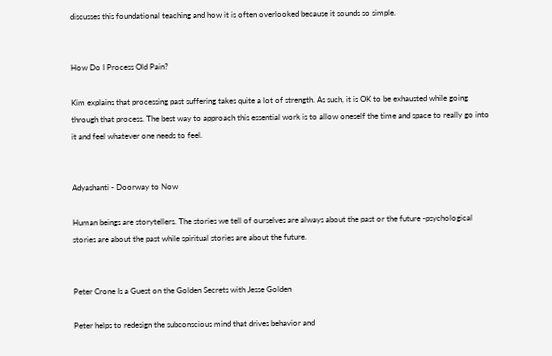discusses this foundational teaching and how it is often overlooked because it sounds so simple.


How Do I Process Old Pain?

Kim explains that processing past suffering takes quite a lot of strength. As such, it is OK to be exhausted while going through that process. The best way to approach this essential work is to allow oneself the time and space to really go into it and feel whatever one needs to feel.


Adyashanti - Doorway to Now

Human beings are storytellers. The stories we tell of ourselves are always about the past or the future -psychological stories are about the past while spiritual stories are about the future.


Peter Crone Is a Guest on the Golden Secrets with Jesse Golden

Peter helps to redesign the subconscious mind that drives behavior and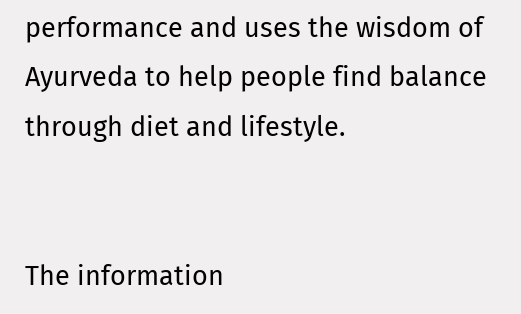performance and uses the wisdom of Ayurveda to help people find balance through diet and lifestyle.


The information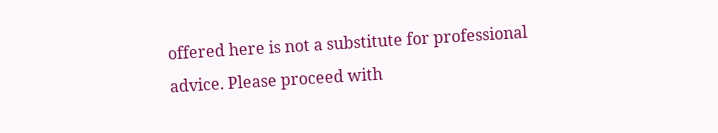offered here is not a substitute for professional advice. Please proceed with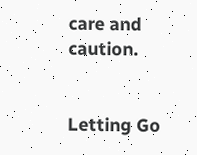care and caution.


Letting Go